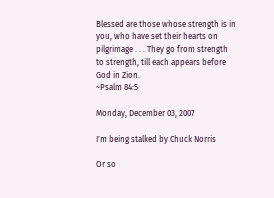Blessed are those whose strength is in you, who have set their hearts on pilgrimage . . . They go from strength to strength, till each appears before God in Zion.
~Psalm 84:5

Monday, December 03, 2007

I'm being stalked by Chuck Norris

Or so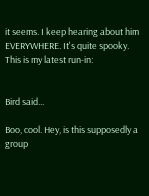it seems. I keep hearing about him EVERYWHERE. It's quite spooky. This is my latest run-in:


Bird said...

Boo, cool. Hey, is this supposedly a group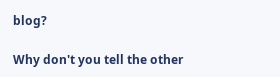blog?

Why don't you tell the other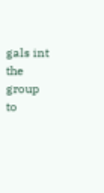gals int the group to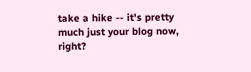take a hike -- it's pretty much just your blog now, right?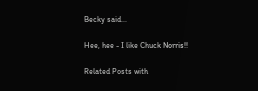Becky said...

Hee, hee - I like Chuck Norris!!

Related Posts with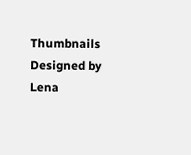Thumbnails
Designed by Lena